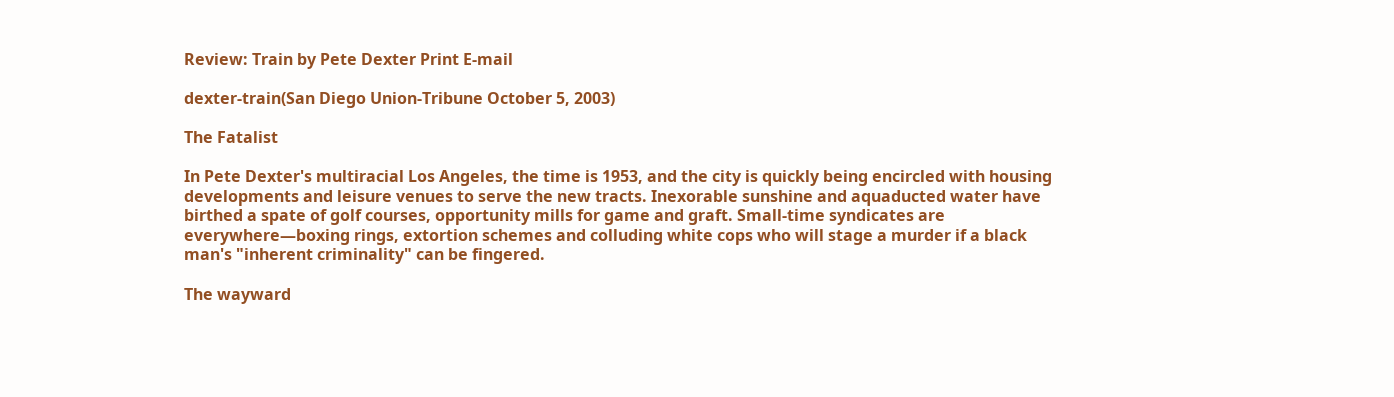Review: Train by Pete Dexter Print E-mail

dexter-train(San Diego Union-Tribune October 5, 2003)

The Fatalist

In Pete Dexter's multiracial Los Angeles, the time is 1953, and the city is quickly being encircled with housing developments and leisure venues to serve the new tracts. Inexorable sunshine and aquaducted water have birthed a spate of golf courses, opportunity mills for game and graft. Small-time syndicates are everywhere—boxing rings, extortion schemes and colluding white cops who will stage a murder if a black man's "inherent criminality" can be fingered.

The wayward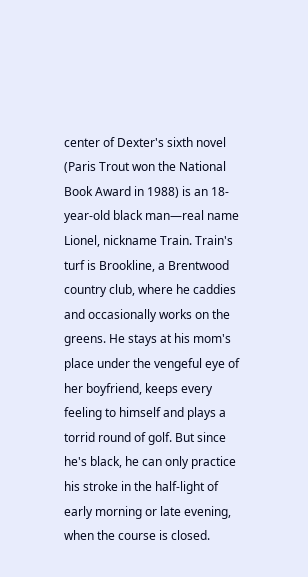center of Dexter's sixth novel (Paris Trout won the National Book Award in 1988) is an 18-year-old black man—real name Lionel, nickname Train. Train's turf is Brookline, a Brentwood country club, where he caddies and occasionally works on the greens. He stays at his mom's place under the vengeful eye of her boyfriend, keeps every feeling to himself and plays a torrid round of golf. But since he's black, he can only practice his stroke in the half-light of early morning or late evening, when the course is closed.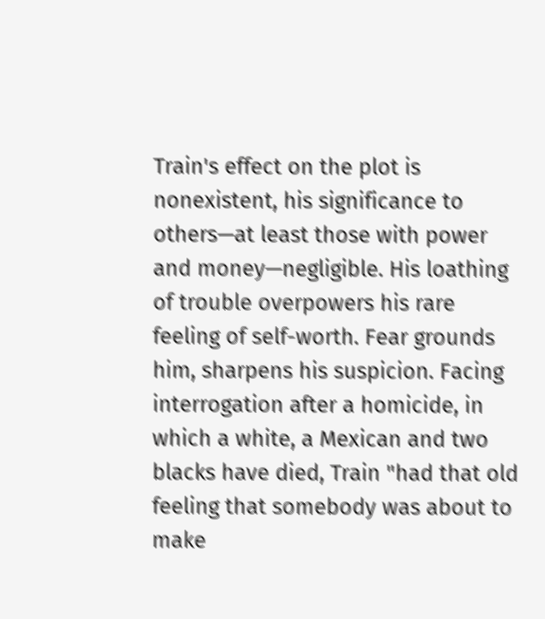Train's effect on the plot is nonexistent, his significance to others—at least those with power and money—negligible. His loathing of trouble overpowers his rare feeling of self-worth. Fear grounds him, sharpens his suspicion. Facing interrogation after a homicide, in which a white, a Mexican and two blacks have died, Train "had that old feeling that somebody was about to make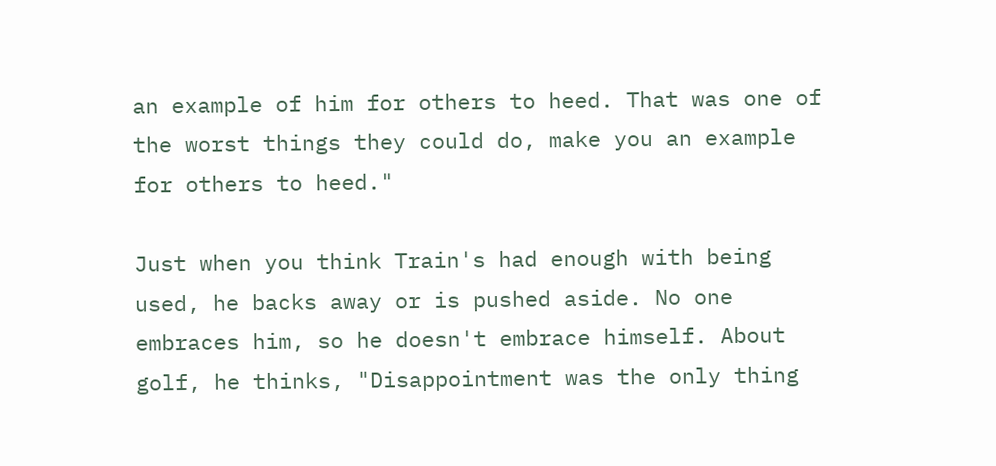an example of him for others to heed. That was one of the worst things they could do, make you an example for others to heed."

Just when you think Train's had enough with being used, he backs away or is pushed aside. No one embraces him, so he doesn't embrace himself. About golf, he thinks, "Disappointment was the only thing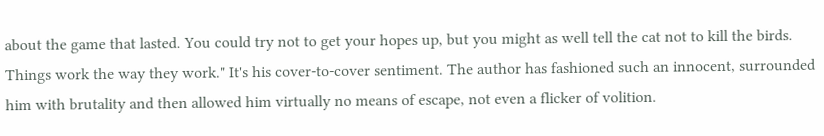about the game that lasted. You could try not to get your hopes up, but you might as well tell the cat not to kill the birds. Things work the way they work." It's his cover-to-cover sentiment. The author has fashioned such an innocent, surrounded him with brutality and then allowed him virtually no means of escape, not even a flicker of volition.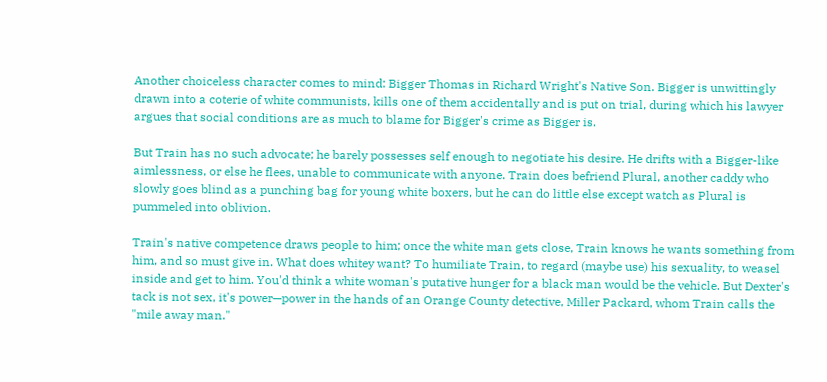Another choiceless character comes to mind: Bigger Thomas in Richard Wright's Native Son. Bigger is unwittingly drawn into a coterie of white communists, kills one of them accidentally and is put on trial, during which his lawyer argues that social conditions are as much to blame for Bigger's crime as Bigger is.

But Train has no such advocate; he barely possesses self enough to negotiate his desire. He drifts with a Bigger-like aimlessness, or else he flees, unable to communicate with anyone. Train does befriend Plural, another caddy who slowly goes blind as a punching bag for young white boxers, but he can do little else except watch as Plural is pummeled into oblivion.

Train's native competence draws people to him; once the white man gets close, Train knows he wants something from him, and so must give in. What does whitey want? To humiliate Train, to regard (maybe use) his sexuality, to weasel inside and get to him. You'd think a white woman's putative hunger for a black man would be the vehicle. But Dexter's tack is not sex, it's power—power in the hands of an Orange County detective, Miller Packard, whom Train calls the "mile away man."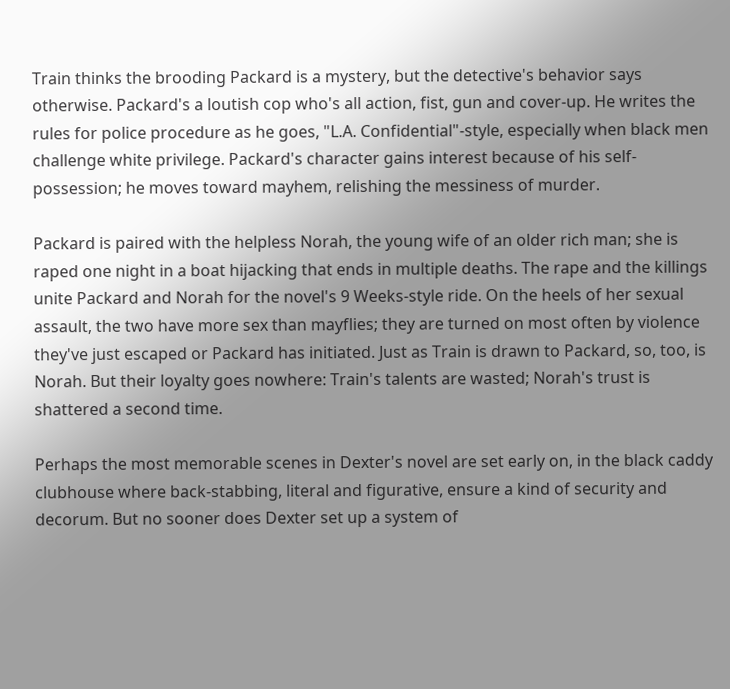Train thinks the brooding Packard is a mystery, but the detective's behavior says otherwise. Packard's a loutish cop who's all action, fist, gun and cover-up. He writes the rules for police procedure as he goes, "L.A. Confidential"-style, especially when black men challenge white privilege. Packard's character gains interest because of his self-possession; he moves toward mayhem, relishing the messiness of murder.

Packard is paired with the helpless Norah, the young wife of an older rich man; she is raped one night in a boat hijacking that ends in multiple deaths. The rape and the killings unite Packard and Norah for the novel's 9 Weeks-style ride. On the heels of her sexual assault, the two have more sex than mayflies; they are turned on most often by violence they've just escaped or Packard has initiated. Just as Train is drawn to Packard, so, too, is Norah. But their loyalty goes nowhere: Train's talents are wasted; Norah's trust is shattered a second time.

Perhaps the most memorable scenes in Dexter's novel are set early on, in the black caddy clubhouse where back-stabbing, literal and figurative, ensure a kind of security and decorum. But no sooner does Dexter set up a system of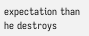expectation than he destroys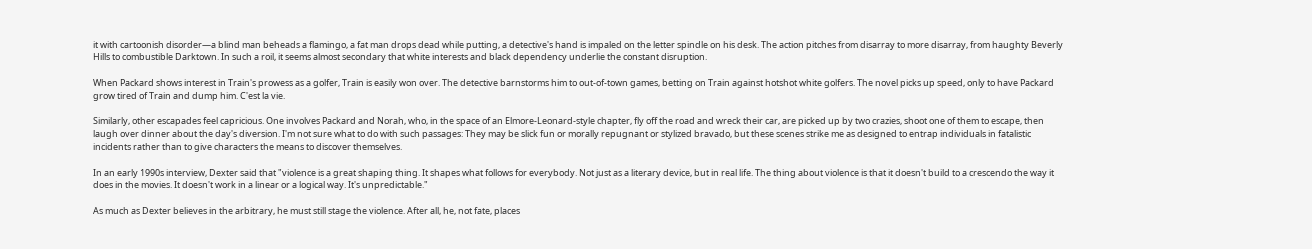it with cartoonish disorder—a blind man beheads a flamingo, a fat man drops dead while putting, a detective's hand is impaled on the letter spindle on his desk. The action pitches from disarray to more disarray, from haughty Beverly Hills to combustible Darktown. In such a roil, it seems almost secondary that white interests and black dependency underlie the constant disruption.

When Packard shows interest in Train's prowess as a golfer, Train is easily won over. The detective barnstorms him to out-of-town games, betting on Train against hotshot white golfers. The novel picks up speed, only to have Packard grow tired of Train and dump him. C'est la vie.

Similarly, other escapades feel capricious. One involves Packard and Norah, who, in the space of an Elmore-Leonard-style chapter, fly off the road and wreck their car, are picked up by two crazies, shoot one of them to escape, then laugh over dinner about the day's diversion. I'm not sure what to do with such passages: They may be slick fun or morally repugnant or stylized bravado, but these scenes strike me as designed to entrap individuals in fatalistic incidents rather than to give characters the means to discover themselves.

In an early 1990s interview, Dexter said that "violence is a great shaping thing. It shapes what follows for everybody. Not just as a literary device, but in real life. The thing about violence is that it doesn't build to a crescendo the way it does in the movies. It doesn't work in a linear or a logical way. It's unpredictable."

As much as Dexter believes in the arbitrary, he must still stage the violence. After all, he, not fate, places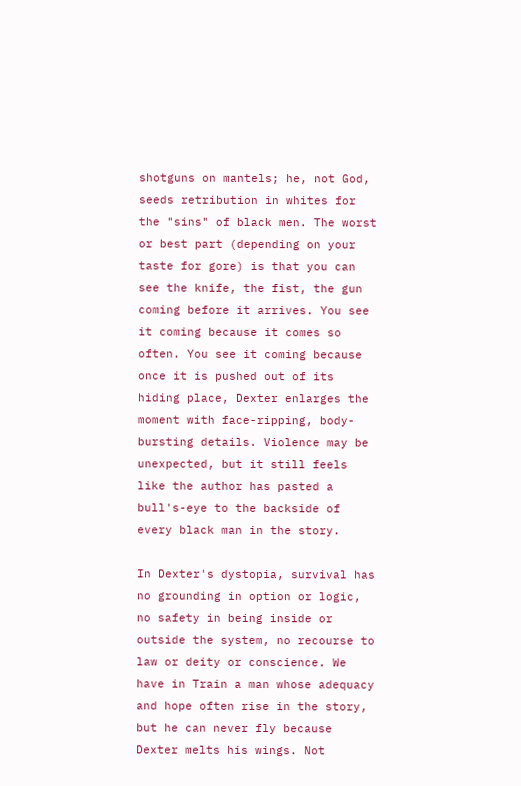shotguns on mantels; he, not God, seeds retribution in whites for the "sins" of black men. The worst or best part (depending on your taste for gore) is that you can see the knife, the fist, the gun coming before it arrives. You see it coming because it comes so often. You see it coming because once it is pushed out of its hiding place, Dexter enlarges the moment with face-ripping, body-bursting details. Violence may be unexpected, but it still feels like the author has pasted a bull's-eye to the backside of every black man in the story.

In Dexter's dystopia, survival has no grounding in option or logic, no safety in being inside or outside the system, no recourse to law or deity or conscience. We have in Train a man whose adequacy and hope often rise in the story, but he can never fly because Dexter melts his wings. Not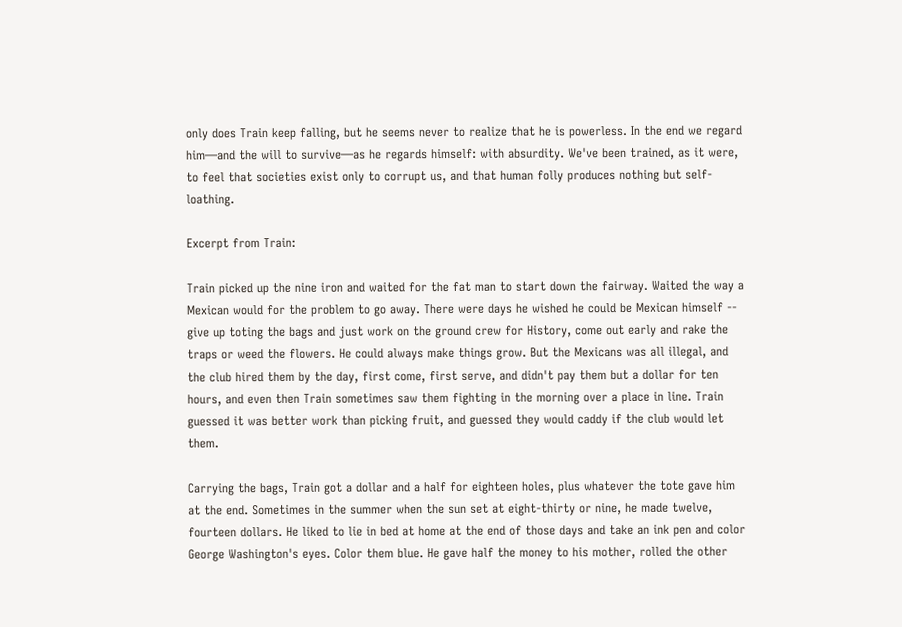only does Train keep falling, but he seems never to realize that he is powerless. In the end we regard him—and the will to survive—as he regards himself: with absurdity. We've been trained, as it were, to feel that societies exist only to corrupt us, and that human folly produces nothing but self-loathing.

Excerpt from Train:

Train picked up the nine iron and waited for the fat man to start down the fairway. Waited the way a Mexican would for the problem to go away. There were days he wished he could be Mexican himself -- give up toting the bags and just work on the ground crew for History, come out early and rake the traps or weed the flowers. He could always make things grow. But the Mexicans was all illegal, and the club hired them by the day, first come, first serve, and didn't pay them but a dollar for ten hours, and even then Train sometimes saw them fighting in the morning over a place in line. Train guessed it was better work than picking fruit, and guessed they would caddy if the club would let them.

Carrying the bags, Train got a dollar and a half for eighteen holes, plus whatever the tote gave him at the end. Sometimes in the summer when the sun set at eight-thirty or nine, he made twelve, fourteen dollars. He liked to lie in bed at home at the end of those days and take an ink pen and color George Washington's eyes. Color them blue. He gave half the money to his mother, rolled the other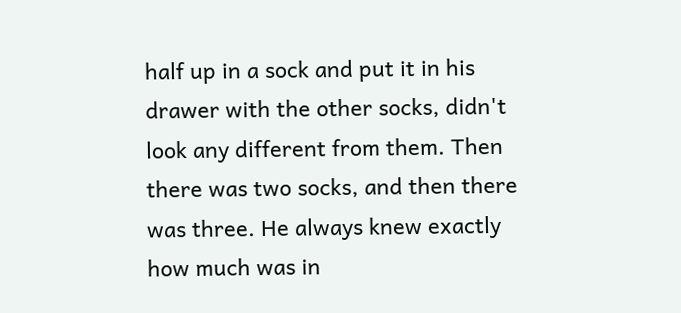half up in a sock and put it in his drawer with the other socks, didn't look any different from them. Then there was two socks, and then there was three. He always knew exactly how much was in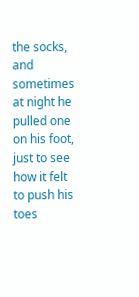the socks, and sometimes at night he pulled one on his foot, just to see how it felt to push his toes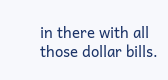in there with all those dollar bills.